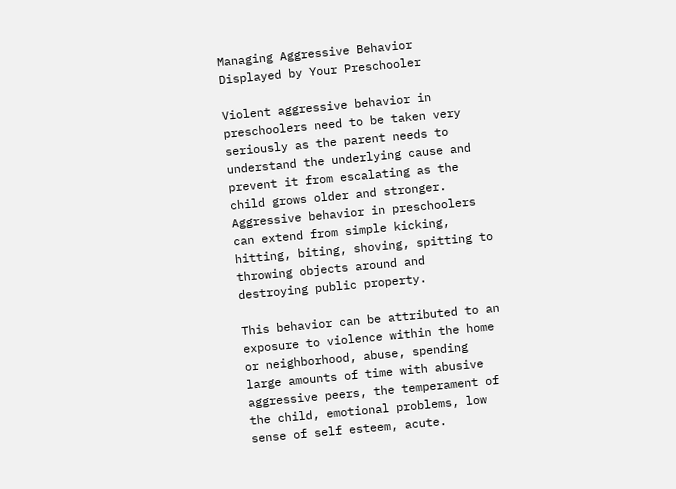Managing Aggressive Behavior Displayed by Your Preschooler

Violent aggressive behavior in preschoolers need to be taken very seriously as the parent needs to understand the underlying cause and prevent it from escalating as the child grows older and stronger. Aggressive behavior in preschoolers can extend from simple kicking, hitting, biting, shoving, spitting to throwing objects around and destroying public property.

This behavior can be attributed to an exposure to violence within the home or neighborhood, abuse, spending large amounts of time with abusive aggressive peers, the temperament of the child, emotional problems, low sense of self esteem, acute.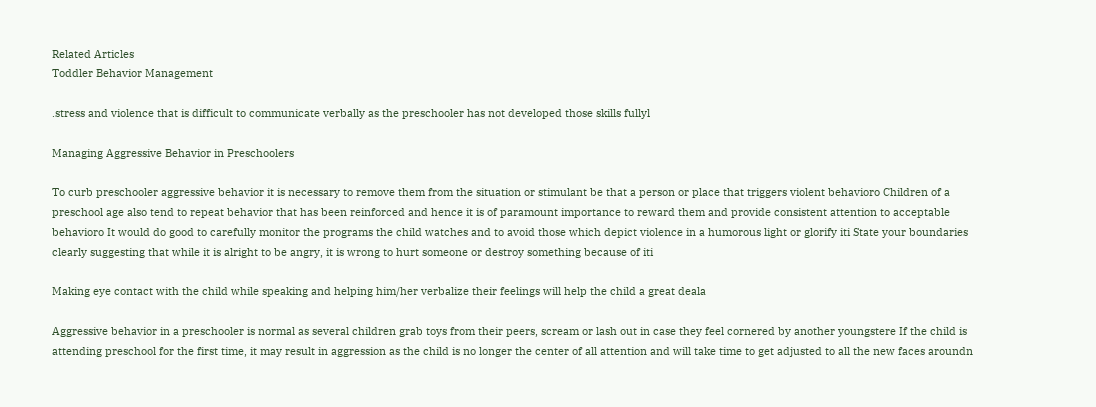Related Articles
Toddler Behavior Management

.stress and violence that is difficult to communicate verbally as the preschooler has not developed those skills fullyl

Managing Aggressive Behavior in Preschoolers

To curb preschooler aggressive behavior it is necessary to remove them from the situation or stimulant be that a person or place that triggers violent behavioro Children of a preschool age also tend to repeat behavior that has been reinforced and hence it is of paramount importance to reward them and provide consistent attention to acceptable behavioro It would do good to carefully monitor the programs the child watches and to avoid those which depict violence in a humorous light or glorify iti State your boundaries clearly suggesting that while it is alright to be angry, it is wrong to hurt someone or destroy something because of iti

Making eye contact with the child while speaking and helping him/her verbalize their feelings will help the child a great deala

Aggressive behavior in a preschooler is normal as several children grab toys from their peers, scream or lash out in case they feel cornered by another youngstere If the child is attending preschool for the first time, it may result in aggression as the child is no longer the center of all attention and will take time to get adjusted to all the new faces aroundn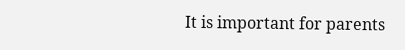It is important for parents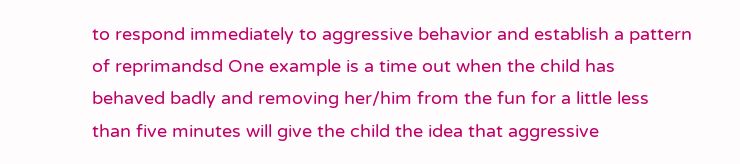to respond immediately to aggressive behavior and establish a pattern of reprimandsd One example is a time out when the child has behaved badly and removing her/him from the fun for a little less than five minutes will give the child the idea that aggressive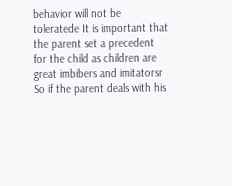behavior will not be toleratede It is important that the parent set a precedent for the child as children are great imbibers and imitatorsr So if the parent deals with his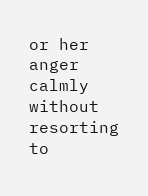or her anger calmly without resorting to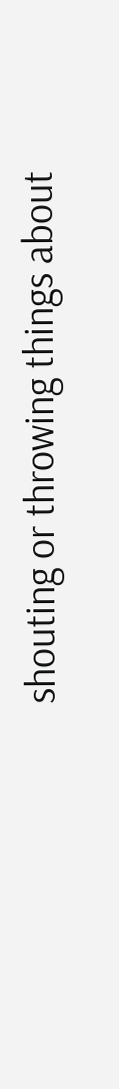shouting or throwing things about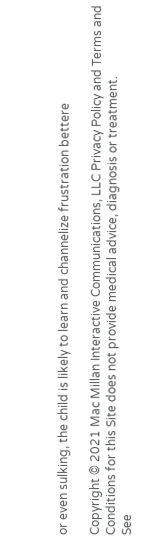or even sulking, the child is likely to learn and channelize frustration bettere

Copyright © 2021 Mac Millan Interactive Communications, LLC Privacy Policy and Terms and Conditions for this Site does not provide medical advice, diagnosis or treatment.
See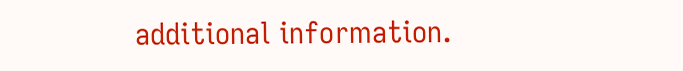additional information.